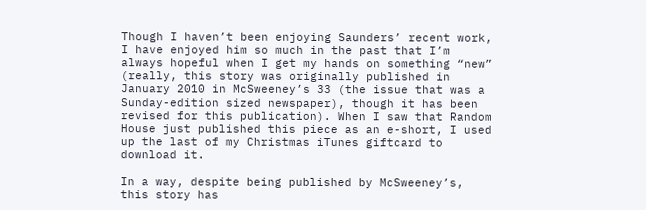Though I haven’t been enjoying Saunders’ recent work, I have enjoyed him so much in the past that I’m always hopeful when I get my hands on something “new” (really, this story was originally published in January 2010 in McSweeney’s 33 (the issue that was a Sunday-edition sized newspaper), though it has been revised for this publication). When I saw that Random House just published this piece as an e-short, I used up the last of my Christmas iTunes giftcard to download it.

In a way, despite being published by McSweeney’s, this story has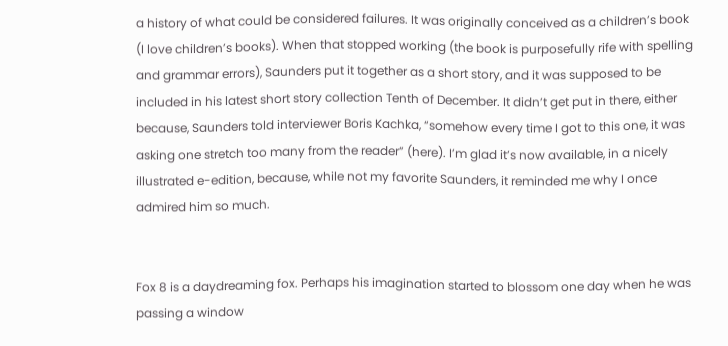a history of what could be considered failures. It was originally conceived as a children’s book (I love children’s books). When that stopped working (the book is purposefully rife with spelling and grammar errors), Saunders put it together as a short story, and it was supposed to be included in his latest short story collection Tenth of December. It didn’t get put in there, either because, Saunders told interviewer Boris Kachka, “somehow every time I got to this one, it was asking one stretch too many from the reader” (here). I’m glad it’s now available, in a nicely illustrated e-edition, because, while not my favorite Saunders, it reminded me why I once admired him so much.


Fox 8 is a daydreaming fox. Perhaps his imagination started to blossom one day when he was passing a window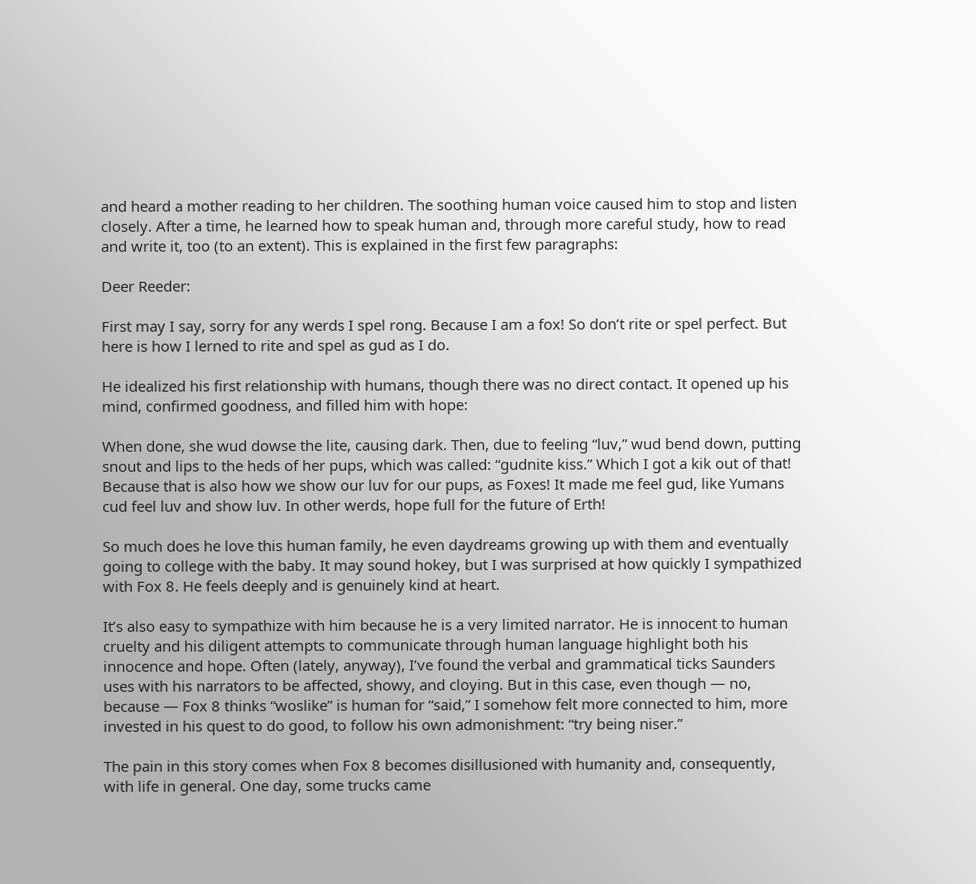and heard a mother reading to her children. The soothing human voice caused him to stop and listen closely. After a time, he learned how to speak human and, through more careful study, how to read and write it, too (to an extent). This is explained in the first few paragraphs:

Deer Reeder:

First may I say, sorry for any werds I spel rong. Because I am a fox! So don’t rite or spel perfect. But here is how I lerned to rite and spel as gud as I do.

He idealized his first relationship with humans, though there was no direct contact. It opened up his mind, confirmed goodness, and filled him with hope:

When done, she wud dowse the lite, causing dark. Then, due to feeling “luv,” wud bend down, putting snout and lips to the heds of her pups, which was called: “gudnite kiss.” Which I got a kik out of that! Because that is also how we show our luv for our pups, as Foxes! It made me feel gud, like Yumans cud feel luv and show luv. In other werds, hope full for the future of Erth!

So much does he love this human family, he even daydreams growing up with them and eventually going to college with the baby. It may sound hokey, but I was surprised at how quickly I sympathized with Fox 8. He feels deeply and is genuinely kind at heart.

It’s also easy to sympathize with him because he is a very limited narrator. He is innocent to human cruelty and his diligent attempts to communicate through human language highlight both his innocence and hope. Often (lately, anyway), I’ve found the verbal and grammatical ticks Saunders uses with his narrators to be affected, showy, and cloying. But in this case, even though — no, because — Fox 8 thinks “woslike” is human for “said,” I somehow felt more connected to him, more invested in his quest to do good, to follow his own admonishment: “try being niser.”

The pain in this story comes when Fox 8 becomes disillusioned with humanity and, consequently, with life in general. One day, some trucks came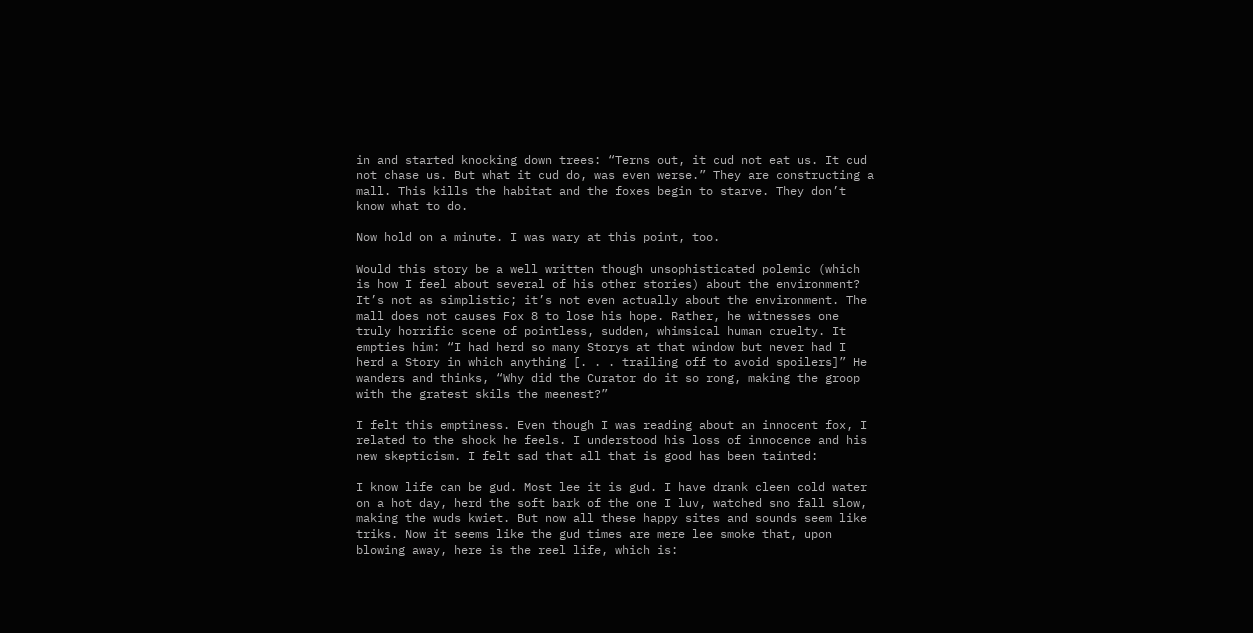in and started knocking down trees: “Terns out, it cud not eat us. It cud not chase us. But what it cud do, was even werse.” They are constructing a mall. This kills the habitat and the foxes begin to starve. They don’t know what to do.

Now hold on a minute. I was wary at this point, too.

Would this story be a well written though unsophisticated polemic (which is how I feel about several of his other stories) about the environment? It’s not as simplistic; it’s not even actually about the environment. The mall does not causes Fox 8 to lose his hope. Rather, he witnesses one truly horrific scene of pointless, sudden, whimsical human cruelty. It empties him: “I had herd so many Storys at that window but never had I herd a Story in which anything [. . . trailing off to avoid spoilers]” He wanders and thinks, “Why did the Curator do it so rong, making the groop with the gratest skils the meenest?”

I felt this emptiness. Even though I was reading about an innocent fox, I related to the shock he feels. I understood his loss of innocence and his new skepticism. I felt sad that all that is good has been tainted:

I know life can be gud. Most lee it is gud. I have drank cleen cold water on a hot day, herd the soft bark of the one I luv, watched sno fall slow, making the wuds kwiet. But now all these happy sites and sounds seem like triks. Now it seems like the gud times are mere lee smoke that, upon blowing away, here is the reel life, which is: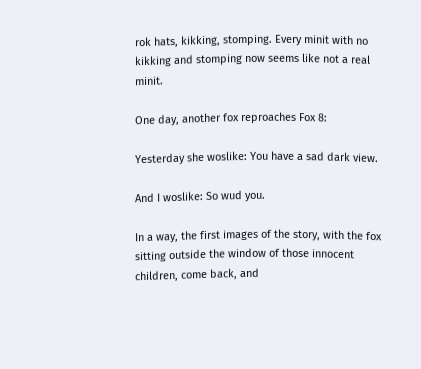rok hats, kikking, stomping. Every minit with no kikking and stomping now seems like not a real minit.

One day, another fox reproaches Fox 8:

Yesterday she woslike: You have a sad dark view.

And I woslike: So wud you.

In a way, the first images of the story, with the fox sitting outside the window of those innocent children, come back, and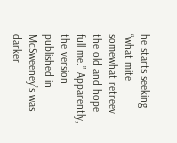he starts seeking “what mite somewhat retreev the old and hope full me.” Apparently, the version published in McSweeney’s was darker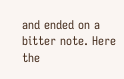and ended on a bitter note. Here the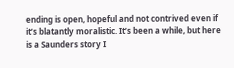ending is open, hopeful and not contrived even if it’s blatantly moralistic. It’s been a while, but here is a Saunders story I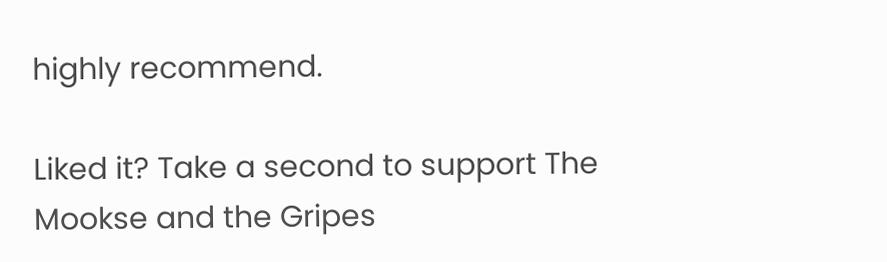highly recommend.

Liked it? Take a second to support The Mookse and the Gripes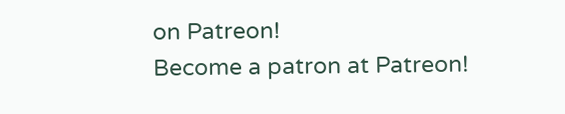on Patreon!
Become a patron at Patreon!